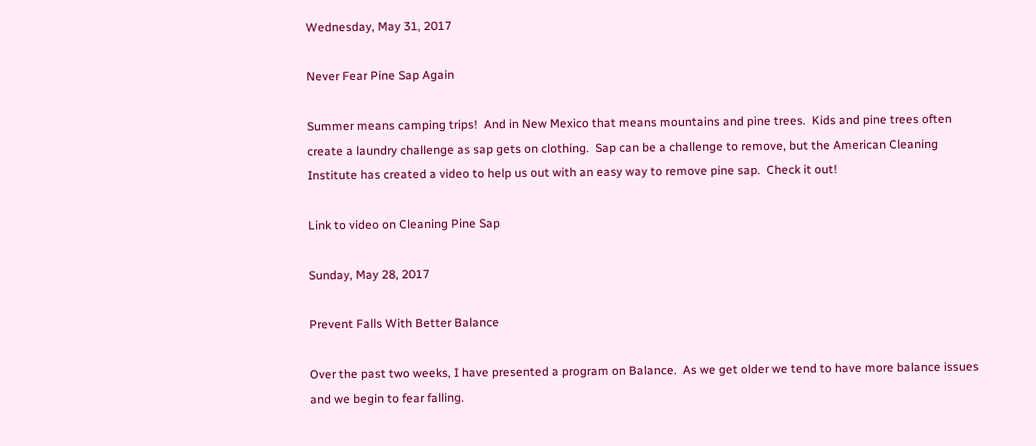Wednesday, May 31, 2017

Never Fear Pine Sap Again

Summer means camping trips!  And in New Mexico that means mountains and pine trees.  Kids and pine trees often create a laundry challenge as sap gets on clothing.  Sap can be a challenge to remove, but the American Cleaning Institute has created a video to help us out with an easy way to remove pine sap.  Check it out!

Link to video on Cleaning Pine Sap

Sunday, May 28, 2017

Prevent Falls With Better Balance

Over the past two weeks, I have presented a program on Balance.  As we get older we tend to have more balance issues and we begin to fear falling.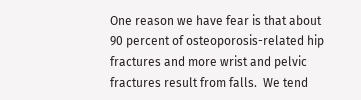One reason we have fear is that about 90 percent of osteoporosis-related hip fractures and more wrist and pelvic fractures result from falls.  We tend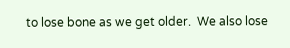to lose bone as we get older.  We also lose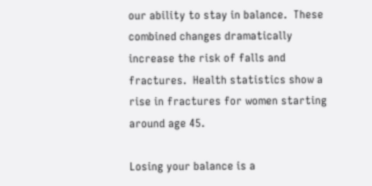our ability to stay in balance.  These combined changes dramatically increase the risk of falls and fractures.  Health statistics show a rise in fractures for women starting around age 45.

Losing your balance is a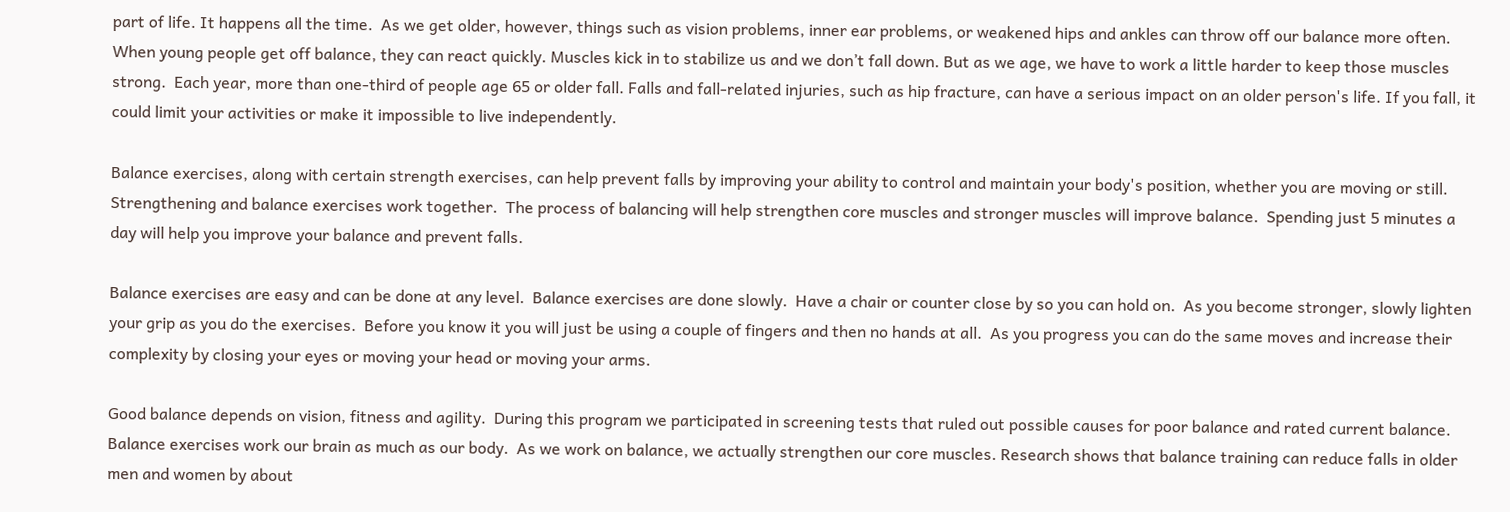part of life. It happens all the time.  As we get older, however, things such as vision problems, inner ear problems, or weakened hips and ankles can throw off our balance more often. When young people get off balance, they can react quickly. Muscles kick in to stabilize us and we don’t fall down. But as we age, we have to work a little harder to keep those muscles strong.  Each year, more than one-third of people age 65 or older fall. Falls and fall-related injuries, such as hip fracture, can have a serious impact on an older person's life. If you fall, it could limit your activities or make it impossible to live independently.

Balance exercises, along with certain strength exercises, can help prevent falls by improving your ability to control and maintain your body's position, whether you are moving or still. Strengthening and balance exercises work together.  The process of balancing will help strengthen core muscles and stronger muscles will improve balance.  Spending just 5 minutes a day will help you improve your balance and prevent falls.

Balance exercises are easy and can be done at any level.  Balance exercises are done slowly.  Have a chair or counter close by so you can hold on.  As you become stronger, slowly lighten your grip as you do the exercises.  Before you know it you will just be using a couple of fingers and then no hands at all.  As you progress you can do the same moves and increase their complexity by closing your eyes or moving your head or moving your arms.

Good balance depends on vision, fitness and agility.  During this program we participated in screening tests that ruled out possible causes for poor balance and rated current balance.    Balance exercises work our brain as much as our body.  As we work on balance, we actually strengthen our core muscles. Research shows that balance training can reduce falls in older men and women by about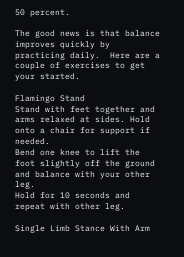50 percent.

The good news is that balance improves quickly by practicing daily.  Here are a couple of exercises to get your started.

Flamingo Stand
Stand with feet together and arms relaxed at sides. Hold onto a chair for support if needed.
Bend one knee to lift the foot slightly off the ground and balance with your other leg.
Hold for 10 seconds and repeat with other leg.

Single Limb Stance With Arm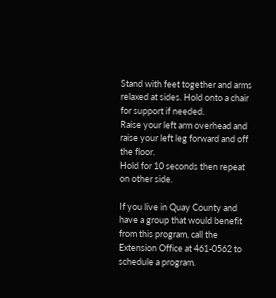Stand with feet together and arms relaxed at sides. Hold onto a chair for support if needed.
Raise your left arm overhead and raise your left leg forward and off the floor.
Hold for 10 seconds then repeat on other side.

If you live in Quay County and have a group that would benefit from this program, call the Extension Office at 461-0562 to schedule a program.